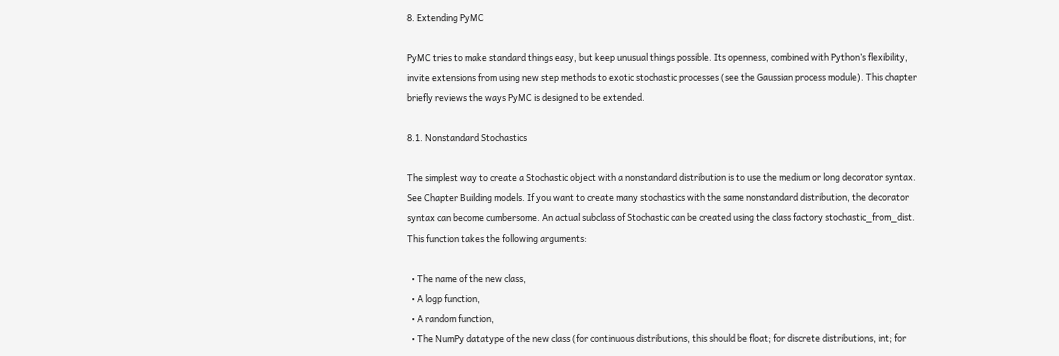8. Extending PyMC

PyMC tries to make standard things easy, but keep unusual things possible. Its openness, combined with Python’s flexibility, invite extensions from using new step methods to exotic stochastic processes (see the Gaussian process module). This chapter briefly reviews the ways PyMC is designed to be extended.

8.1. Nonstandard Stochastics

The simplest way to create a Stochastic object with a nonstandard distribution is to use the medium or long decorator syntax. See Chapter Building models. If you want to create many stochastics with the same nonstandard distribution, the decorator syntax can become cumbersome. An actual subclass of Stochastic can be created using the class factory stochastic_from_dist. This function takes the following arguments:

  • The name of the new class,
  • A logp function,
  • A random function,
  • The NumPy datatype of the new class (for continuous distributions, this should be float; for discrete distributions, int; for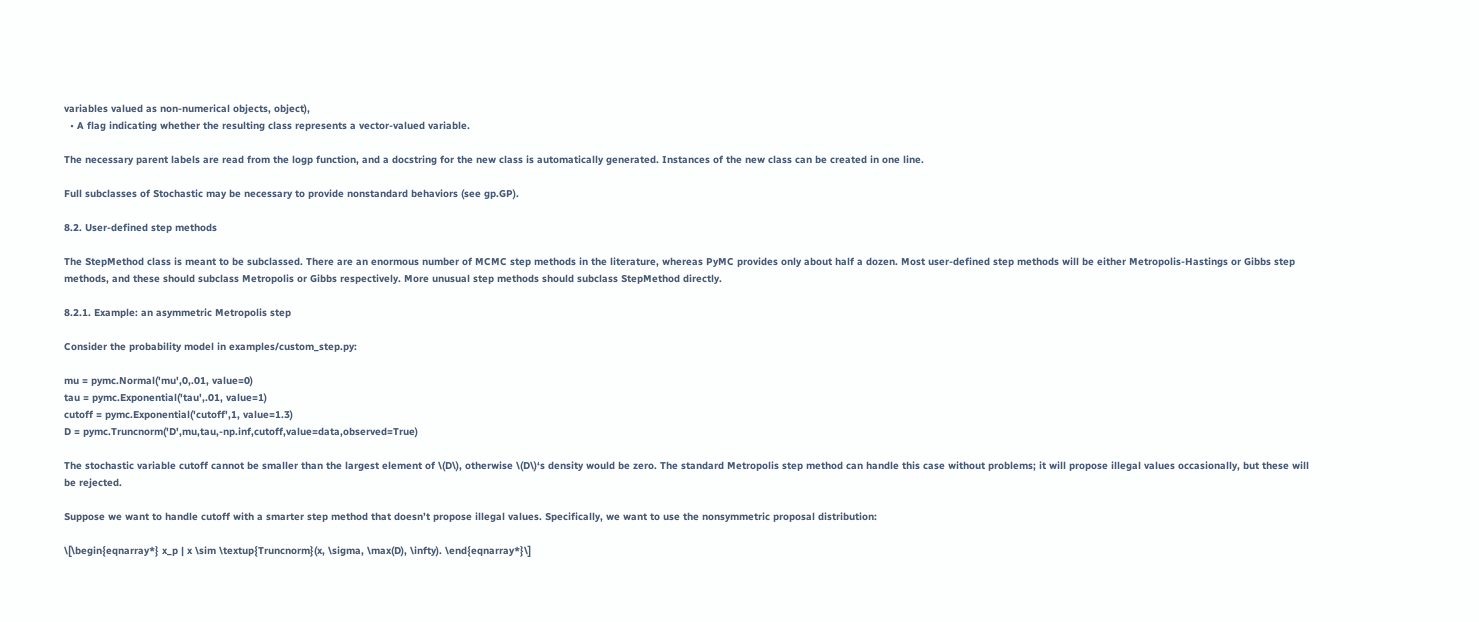variables valued as non-numerical objects, object),
  • A flag indicating whether the resulting class represents a vector-valued variable.

The necessary parent labels are read from the logp function, and a docstring for the new class is automatically generated. Instances of the new class can be created in one line.

Full subclasses of Stochastic may be necessary to provide nonstandard behaviors (see gp.GP).

8.2. User-defined step methods

The StepMethod class is meant to be subclassed. There are an enormous number of MCMC step methods in the literature, whereas PyMC provides only about half a dozen. Most user-defined step methods will be either Metropolis-Hastings or Gibbs step methods, and these should subclass Metropolis or Gibbs respectively. More unusual step methods should subclass StepMethod directly.

8.2.1. Example: an asymmetric Metropolis step

Consider the probability model in examples/custom_step.py:

mu = pymc.Normal('mu',0,.01, value=0)
tau = pymc.Exponential('tau',.01, value=1)
cutoff = pymc.Exponential('cutoff',1, value=1.3)
D = pymc.Truncnorm('D',mu,tau,-np.inf,cutoff,value=data,observed=True)

The stochastic variable cutoff cannot be smaller than the largest element of \(D\), otherwise \(D\)‘s density would be zero. The standard Metropolis step method can handle this case without problems; it will propose illegal values occasionally, but these will be rejected.

Suppose we want to handle cutoff with a smarter step method that doesn’t propose illegal values. Specifically, we want to use the nonsymmetric proposal distribution:

\[\begin{eqnarray*} x_p | x \sim \textup{Truncnorm}(x, \sigma, \max(D), \infty). \end{eqnarray*}\]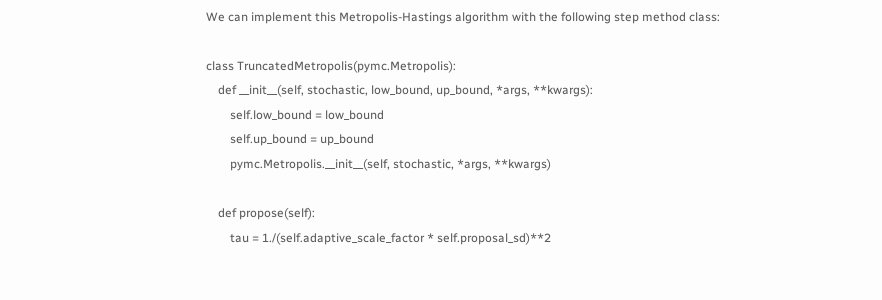We can implement this Metropolis-Hastings algorithm with the following step method class:

class TruncatedMetropolis(pymc.Metropolis):
    def __init__(self, stochastic, low_bound, up_bound, *args, **kwargs):
        self.low_bound = low_bound
        self.up_bound = up_bound
        pymc.Metropolis.__init__(self, stochastic, *args, **kwargs)

    def propose(self):
        tau = 1./(self.adaptive_scale_factor * self.proposal_sd)**2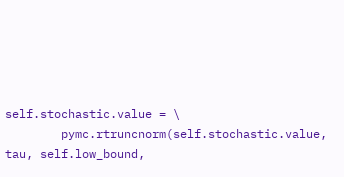self.stochastic.value = \
        pymc.rtruncnorm(self.stochastic.value, tau, self.low_bound,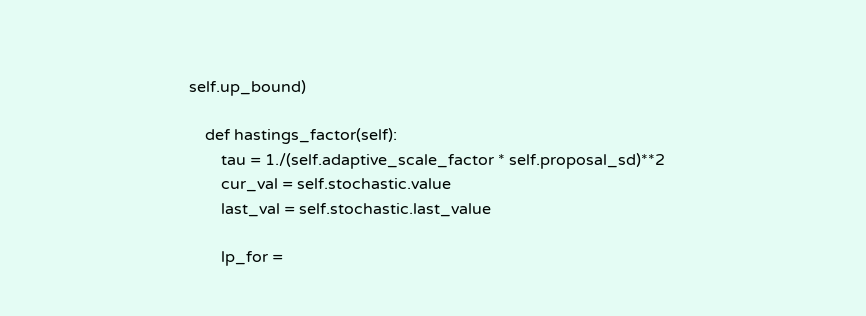self.up_bound)

    def hastings_factor(self):
        tau = 1./(self.adaptive_scale_factor * self.proposal_sd)**2
        cur_val = self.stochastic.value
        last_val = self.stochastic.last_value

        lp_for =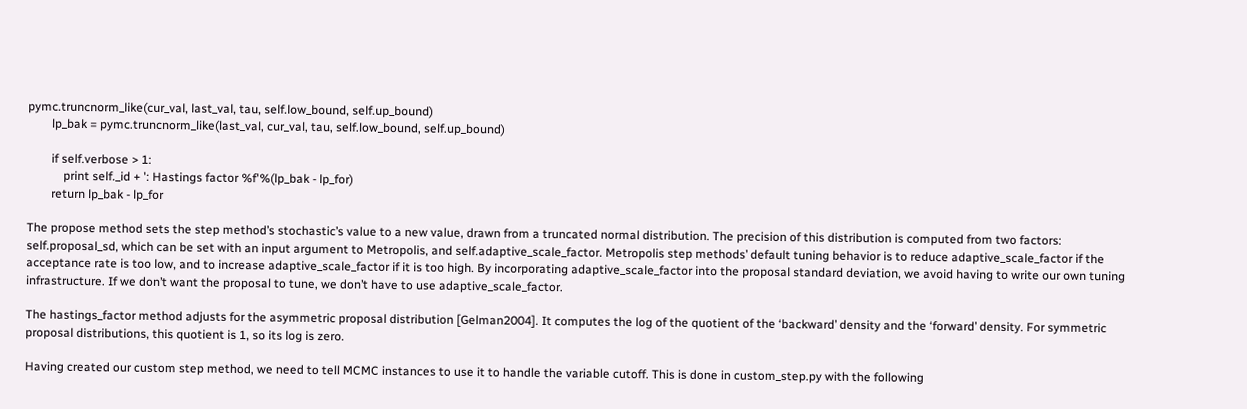pymc.truncnorm_like(cur_val, last_val, tau, self.low_bound, self.up_bound)
        lp_bak = pymc.truncnorm_like(last_val, cur_val, tau, self.low_bound, self.up_bound)

        if self.verbose > 1:
            print self._id + ': Hastings factor %f'%(lp_bak - lp_for)
        return lp_bak - lp_for

The propose method sets the step method’s stochastic’s value to a new value, drawn from a truncated normal distribution. The precision of this distribution is computed from two factors: self.proposal_sd, which can be set with an input argument to Metropolis, and self.adaptive_scale_factor. Metropolis step methods’ default tuning behavior is to reduce adaptive_scale_factor if the acceptance rate is too low, and to increase adaptive_scale_factor if it is too high. By incorporating adaptive_scale_factor into the proposal standard deviation, we avoid having to write our own tuning infrastructure. If we don’t want the proposal to tune, we don’t have to use adaptive_scale_factor.

The hastings_factor method adjusts for the asymmetric proposal distribution [Gelman2004]. It computes the log of the quotient of the ‘backward’ density and the ‘forward’ density. For symmetric proposal distributions, this quotient is 1, so its log is zero.

Having created our custom step method, we need to tell MCMC instances to use it to handle the variable cutoff. This is done in custom_step.py with the following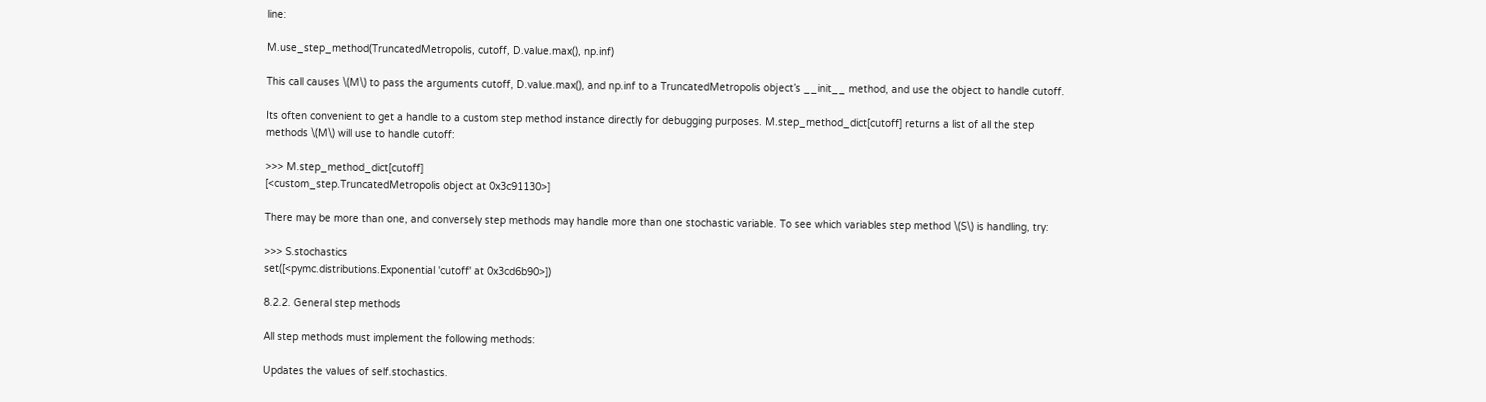line:

M.use_step_method(TruncatedMetropolis, cutoff, D.value.max(), np.inf)

This call causes \(M\) to pass the arguments cutoff, D.value.max(), and np.inf to a TruncatedMetropolis object’s __init__ method, and use the object to handle cutoff.

Its often convenient to get a handle to a custom step method instance directly for debugging purposes. M.step_method_dict[cutoff] returns a list of all the step methods \(M\) will use to handle cutoff:

>>> M.step_method_dict[cutoff]
[<custom_step.TruncatedMetropolis object at 0x3c91130>]

There may be more than one, and conversely step methods may handle more than one stochastic variable. To see which variables step method \(S\) is handling, try:

>>> S.stochastics
set([<pymc.distributions.Exponential 'cutoff' at 0x3cd6b90>])

8.2.2. General step methods

All step methods must implement the following methods:

Updates the values of self.stochastics.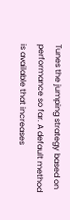Tunes the jumping strategy based on performance so far. A default method is available that increases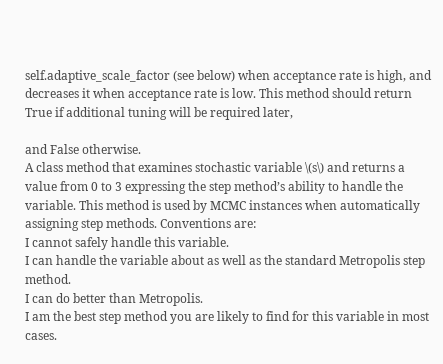self.adaptive_scale_factor (see below) when acceptance rate is high, and decreases it when acceptance rate is low. This method should return True if additional tuning will be required later,

and False otherwise.
A class method that examines stochastic variable \(s\) and returns a
value from 0 to 3 expressing the step method’s ability to handle the variable. This method is used by MCMC instances when automatically assigning step methods. Conventions are:
I cannot safely handle this variable.
I can handle the variable about as well as the standard Metropolis step method.
I can do better than Metropolis.
I am the best step method you are likely to find for this variable in most cases.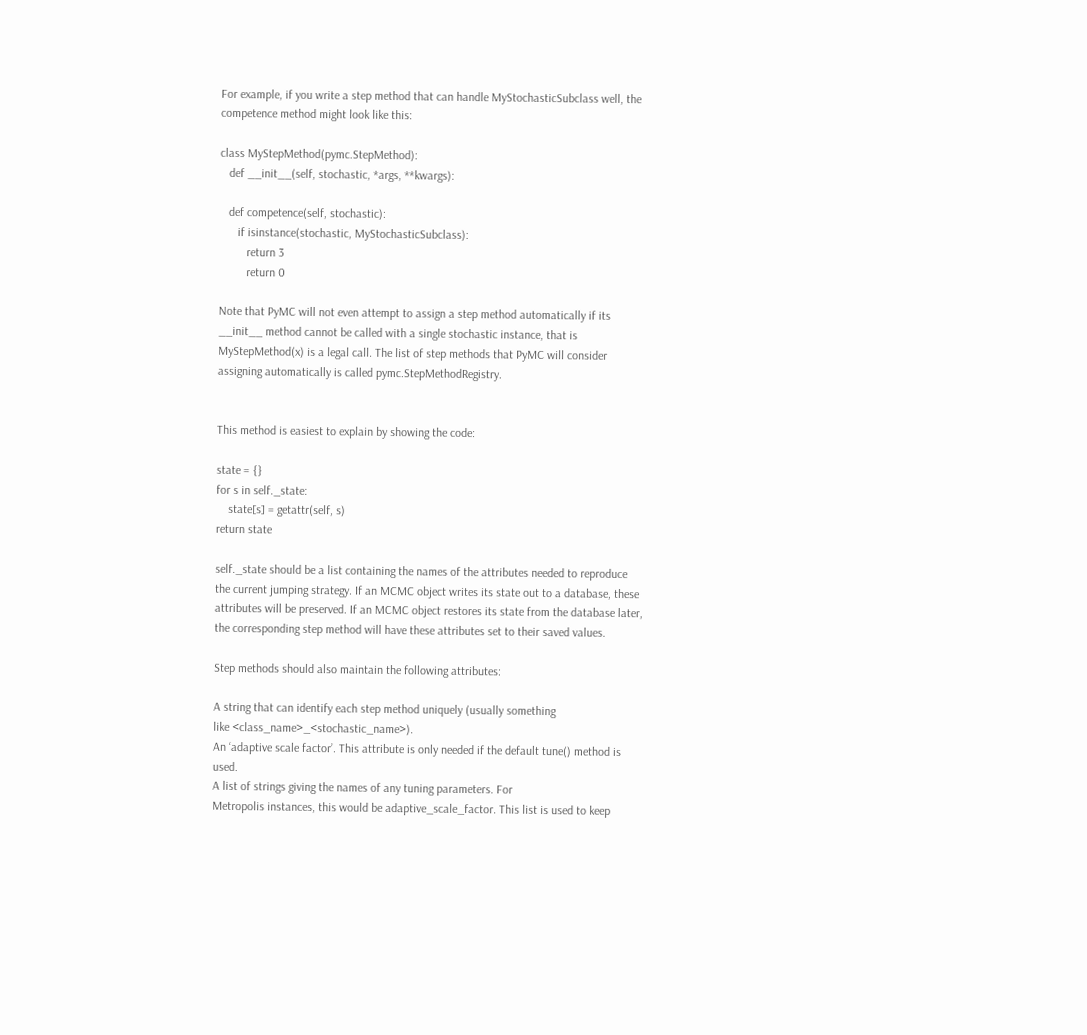For example, if you write a step method that can handle MyStochasticSubclass well, the competence method might look like this:

class MyStepMethod(pymc.StepMethod):
   def __init__(self, stochastic, *args, **kwargs):

   def competence(self, stochastic):
      if isinstance(stochastic, MyStochasticSubclass):
         return 3
         return 0

Note that PyMC will not even attempt to assign a step method automatically if its __init__ method cannot be called with a single stochastic instance, that is MyStepMethod(x) is a legal call. The list of step methods that PyMC will consider assigning automatically is called pymc.StepMethodRegistry.


This method is easiest to explain by showing the code:

state = {}
for s in self._state:
    state[s] = getattr(self, s)
return state

self._state should be a list containing the names of the attributes needed to reproduce the current jumping strategy. If an MCMC object writes its state out to a database, these attributes will be preserved. If an MCMC object restores its state from the database later, the corresponding step method will have these attributes set to their saved values.

Step methods should also maintain the following attributes:

A string that can identify each step method uniquely (usually something
like <class_name>_<stochastic_name>).
An ‘adaptive scale factor’. This attribute is only needed if the default tune() method is used.
A list of strings giving the names of any tuning parameters. For
Metropolis instances, this would be adaptive_scale_factor. This list is used to keep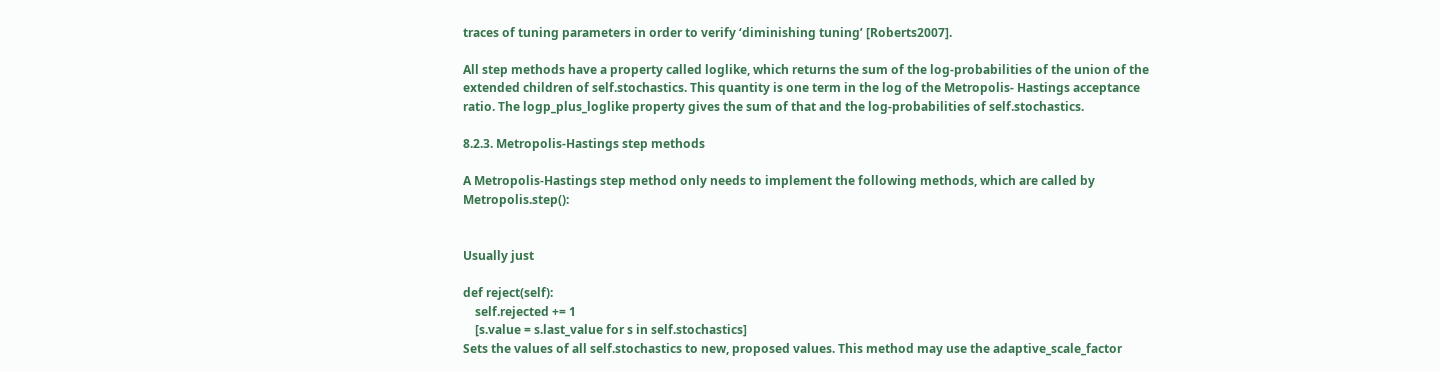traces of tuning parameters in order to verify ‘diminishing tuning’ [Roberts2007].

All step methods have a property called loglike, which returns the sum of the log-probabilities of the union of the extended children of self.stochastics. This quantity is one term in the log of the Metropolis- Hastings acceptance ratio. The logp_plus_loglike property gives the sum of that and the log-probabilities of self.stochastics.

8.2.3. Metropolis-Hastings step methods

A Metropolis-Hastings step method only needs to implement the following methods, which are called by Metropolis.step():


Usually just

def reject(self):
    self.rejected += 1
    [s.value = s.last_value for s in self.stochastics]
Sets the values of all self.stochastics to new, proposed values. This method may use the adaptive_scale_factor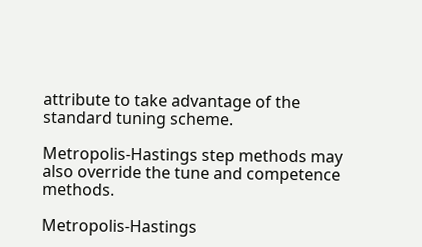attribute to take advantage of the standard tuning scheme.

Metropolis-Hastings step methods may also override the tune and competence methods.

Metropolis-Hastings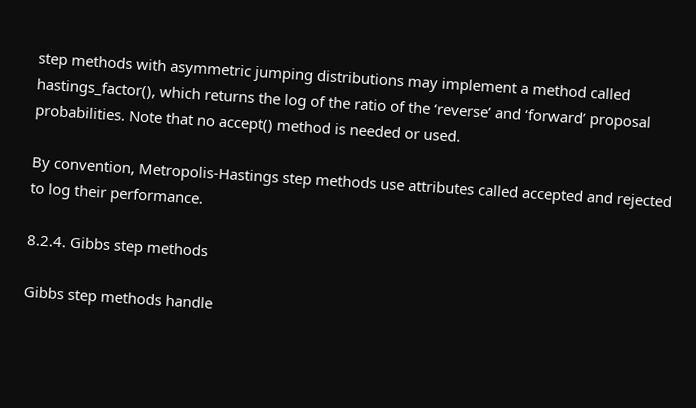step methods with asymmetric jumping distributions may implement a method called hastings_factor(), which returns the log of the ratio of the ‘reverse’ and ‘forward’ proposal probabilities. Note that no accept() method is needed or used.

By convention, Metropolis-Hastings step methods use attributes called accepted and rejected to log their performance.

8.2.4. Gibbs step methods

Gibbs step methods handle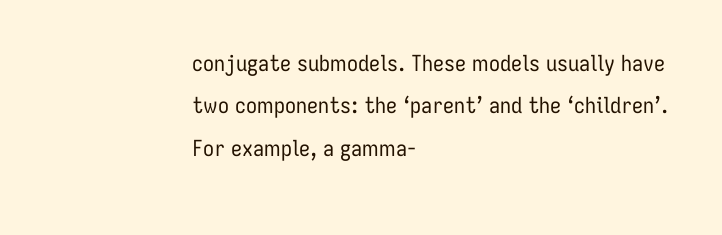conjugate submodels. These models usually have two components: the ‘parent’ and the ‘children’. For example, a gamma-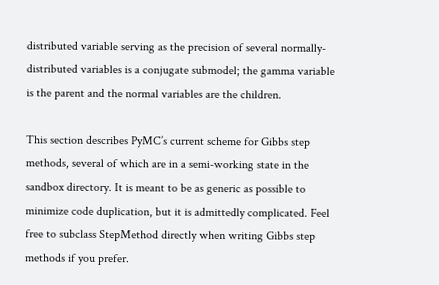distributed variable serving as the precision of several normally-distributed variables is a conjugate submodel; the gamma variable is the parent and the normal variables are the children.

This section describes PyMC’s current scheme for Gibbs step methods, several of which are in a semi-working state in the sandbox directory. It is meant to be as generic as possible to minimize code duplication, but it is admittedly complicated. Feel free to subclass StepMethod directly when writing Gibbs step methods if you prefer.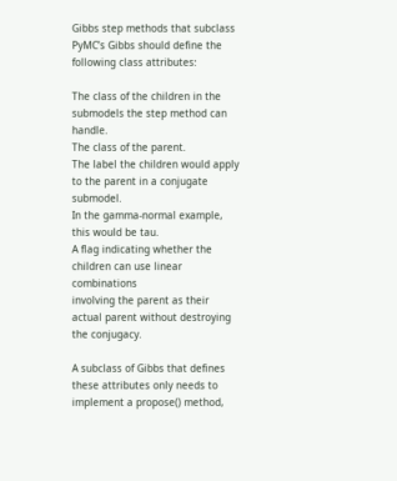Gibbs step methods that subclass PyMC’s Gibbs should define the following class attributes:

The class of the children in the submodels the step method can handle.
The class of the parent.
The label the children would apply to the parent in a conjugate submodel.
In the gamma-normal example, this would be tau.
A flag indicating whether the children can use linear combinations
involving the parent as their actual parent without destroying the conjugacy.

A subclass of Gibbs that defines these attributes only needs to implement a propose() method,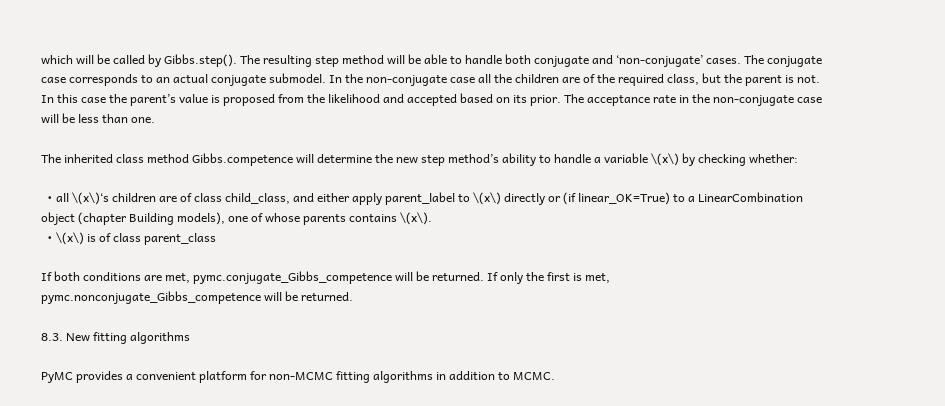which will be called by Gibbs.step(). The resulting step method will be able to handle both conjugate and ‘non-conjugate’ cases. The conjugate case corresponds to an actual conjugate submodel. In the non-conjugate case all the children are of the required class, but the parent is not. In this case the parent’s value is proposed from the likelihood and accepted based on its prior. The acceptance rate in the non-conjugate case will be less than one.

The inherited class method Gibbs.competence will determine the new step method’s ability to handle a variable \(x\) by checking whether:

  • all \(x\)‘s children are of class child_class, and either apply parent_label to \(x\) directly or (if linear_OK=True) to a LinearCombination object (chapter Building models), one of whose parents contains \(x\).
  • \(x\) is of class parent_class

If both conditions are met, pymc.conjugate_Gibbs_competence will be returned. If only the first is met, pymc.nonconjugate_Gibbs_competence will be returned.

8.3. New fitting algorithms

PyMC provides a convenient platform for non-MCMC fitting algorithms in addition to MCMC.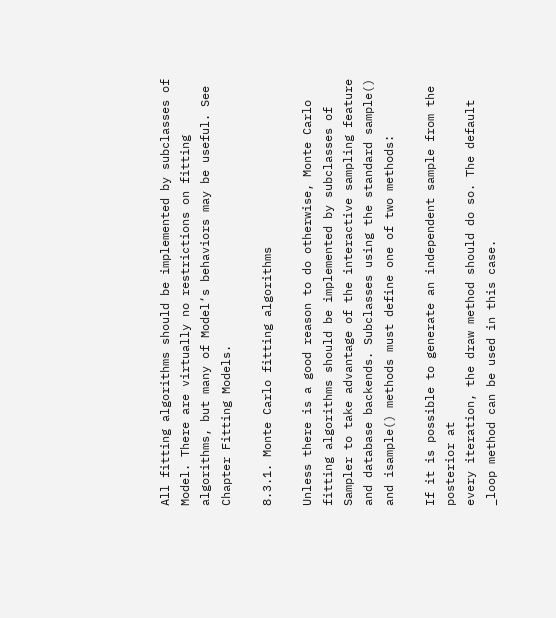All fitting algorithms should be implemented by subclasses of Model. There are virtually no restrictions on fitting algorithms, but many of Model‘s behaviors may be useful. See Chapter Fitting Models.

8.3.1. Monte Carlo fitting algorithms

Unless there is a good reason to do otherwise, Monte Carlo fitting algorithms should be implemented by subclasses of Sampler to take advantage of the interactive sampling feature and database backends. Subclasses using the standard sample() and isample() methods must define one of two methods:

If it is possible to generate an independent sample from the posterior at
every iteration, the draw method should do so. The default _loop method can be used in this case.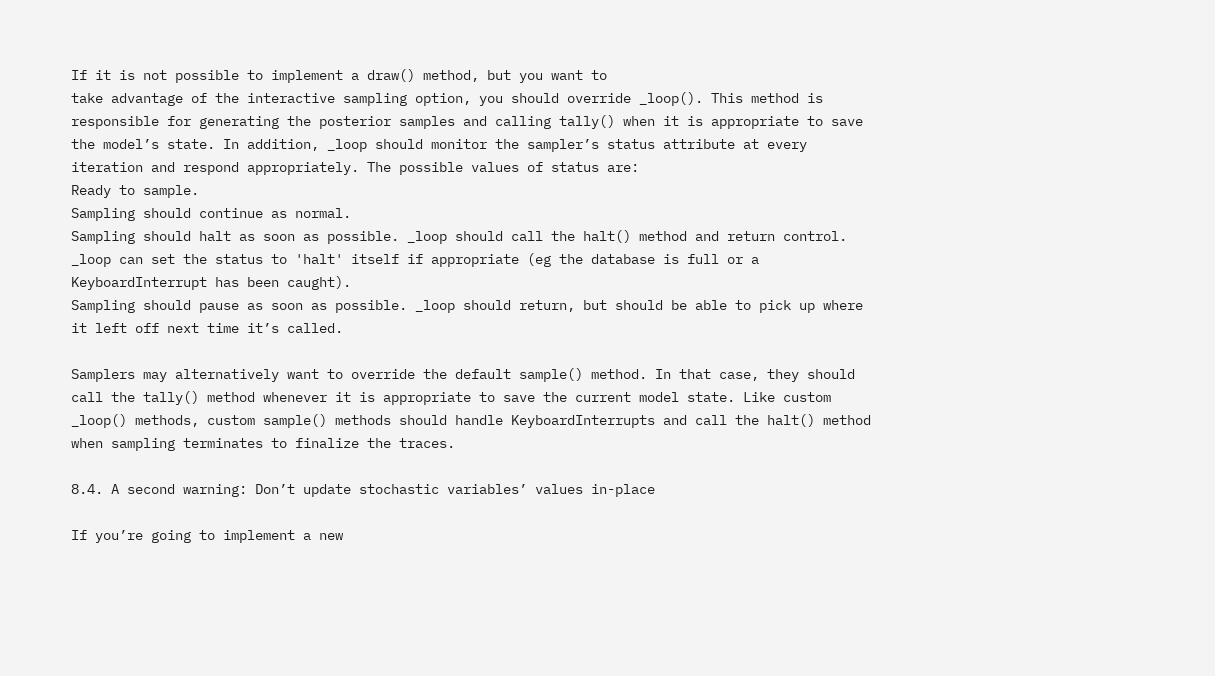If it is not possible to implement a draw() method, but you want to
take advantage of the interactive sampling option, you should override _loop(). This method is responsible for generating the posterior samples and calling tally() when it is appropriate to save the model’s state. In addition, _loop should monitor the sampler’s status attribute at every iteration and respond appropriately. The possible values of status are:
Ready to sample.
Sampling should continue as normal.
Sampling should halt as soon as possible. _loop should call the halt() method and return control. _loop can set the status to 'halt' itself if appropriate (eg the database is full or a KeyboardInterrupt has been caught).
Sampling should pause as soon as possible. _loop should return, but should be able to pick up where it left off next time it’s called.

Samplers may alternatively want to override the default sample() method. In that case, they should call the tally() method whenever it is appropriate to save the current model state. Like custom _loop() methods, custom sample() methods should handle KeyboardInterrupts and call the halt() method when sampling terminates to finalize the traces.

8.4. A second warning: Don’t update stochastic variables’ values in-place

If you’re going to implement a new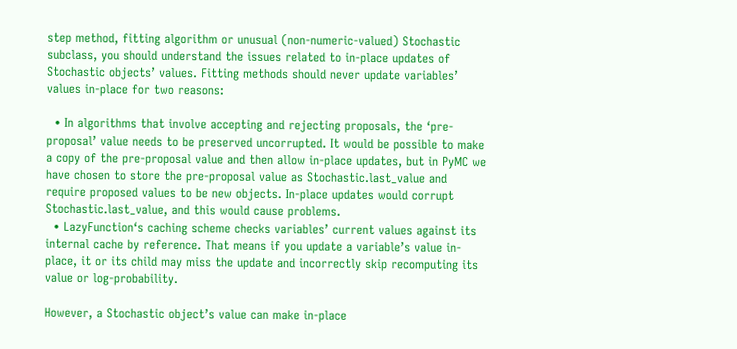step method, fitting algorithm or unusual (non-numeric-valued) Stochastic subclass, you should understand the issues related to in-place updates of Stochastic objects’ values. Fitting methods should never update variables’ values in-place for two reasons:

  • In algorithms that involve accepting and rejecting proposals, the ‘pre-proposal’ value needs to be preserved uncorrupted. It would be possible to make a copy of the pre-proposal value and then allow in-place updates, but in PyMC we have chosen to store the pre-proposal value as Stochastic.last_value and require proposed values to be new objects. In-place updates would corrupt Stochastic.last_value, and this would cause problems.
  • LazyFunction‘s caching scheme checks variables’ current values against its internal cache by reference. That means if you update a variable’s value in-place, it or its child may miss the update and incorrectly skip recomputing its value or log-probability.

However, a Stochastic object’s value can make in-place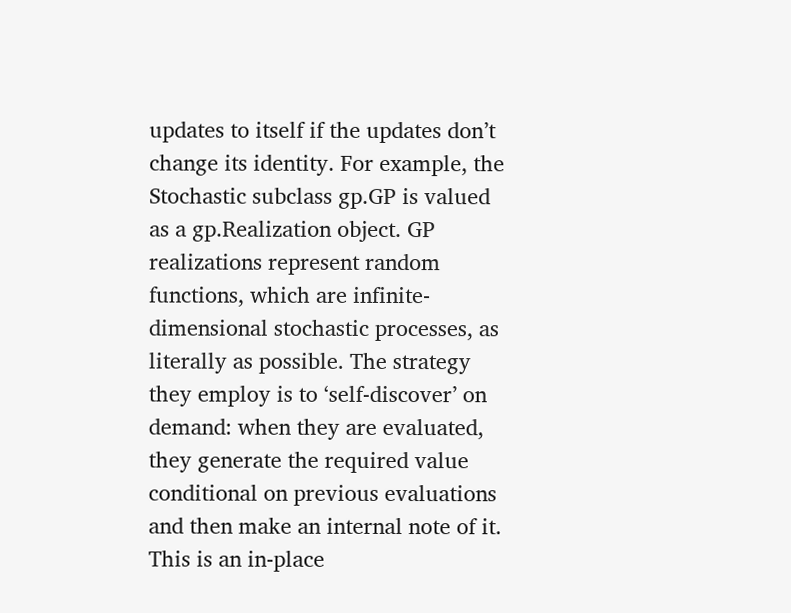updates to itself if the updates don’t change its identity. For example, the Stochastic subclass gp.GP is valued as a gp.Realization object. GP realizations represent random functions, which are infinite-dimensional stochastic processes, as literally as possible. The strategy they employ is to ‘self-discover’ on demand: when they are evaluated, they generate the required value conditional on previous evaluations and then make an internal note of it. This is an in-place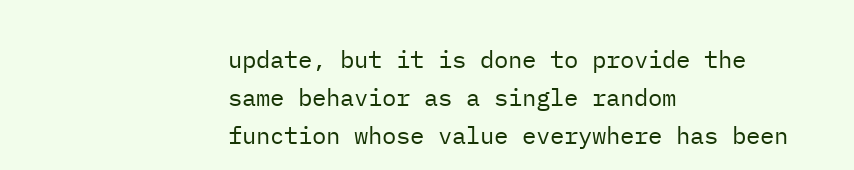update, but it is done to provide the same behavior as a single random function whose value everywhere has been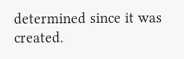determined since it was created.